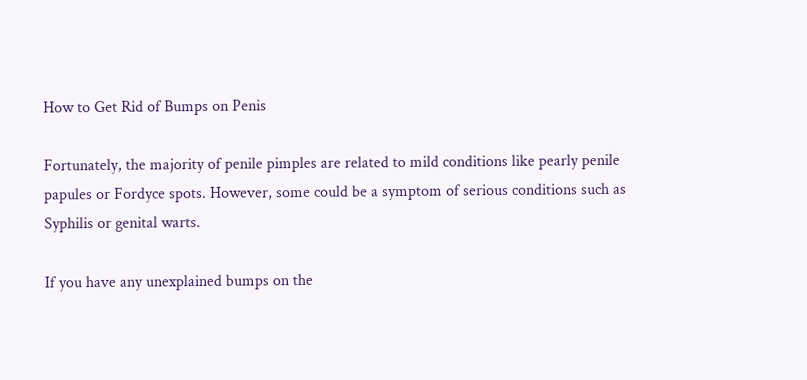How to Get Rid of Bumps on Penis

Fortunately, the majority of penile pimples are related to mild conditions like pearly penile papules or Fordyce spots. However, some could be a symptom of serious conditions such as Syphilis or genital warts.

If you have any unexplained bumps on the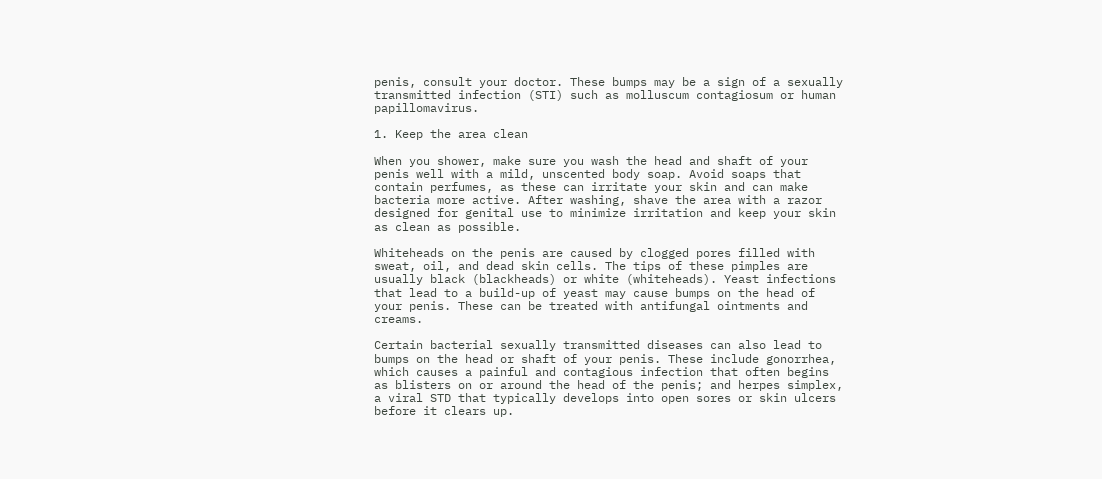penis, consult your doctor. These bumps may be a sign of a sexually transmitted infection (STI) such as molluscum contagiosum or human papillomavirus.

1. Keep the area clean

When you shower, make sure you wash the head and shaft of your penis well with a mild, unscented body soap. Avoid soaps that contain perfumes, as these can irritate your skin and can make bacteria more active. After washing, shave the area with a razor designed for genital use to minimize irritation and keep your skin as clean as possible.

Whiteheads on the penis are caused by clogged pores filled with sweat, oil, and dead skin cells. The tips of these pimples are usually black (blackheads) or white (whiteheads). Yeast infections that lead to a build-up of yeast may cause bumps on the head of your penis. These can be treated with antifungal ointments and creams.

Certain bacterial sexually transmitted diseases can also lead to bumps on the head or shaft of your penis. These include gonorrhea, which causes a painful and contagious infection that often begins as blisters on or around the head of the penis; and herpes simplex, a viral STD that typically develops into open sores or skin ulcers before it clears up.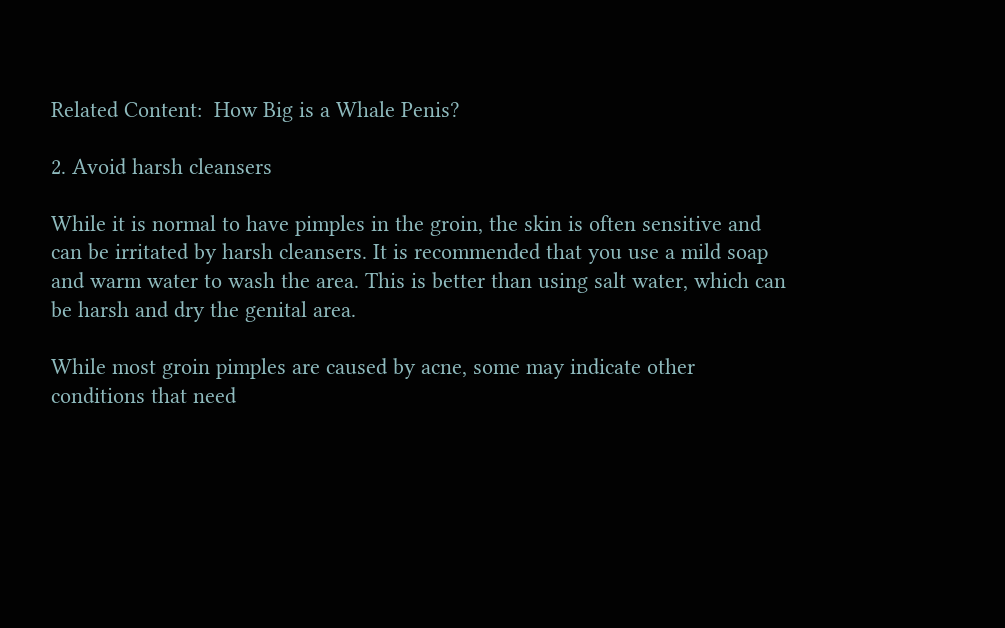Related Content:  How Big is a Whale Penis?

2. Avoid harsh cleansers

While it is normal to have pimples in the groin, the skin is often sensitive and can be irritated by harsh cleansers. It is recommended that you use a mild soap and warm water to wash the area. This is better than using salt water, which can be harsh and dry the genital area.

While most groin pimples are caused by acne, some may indicate other conditions that need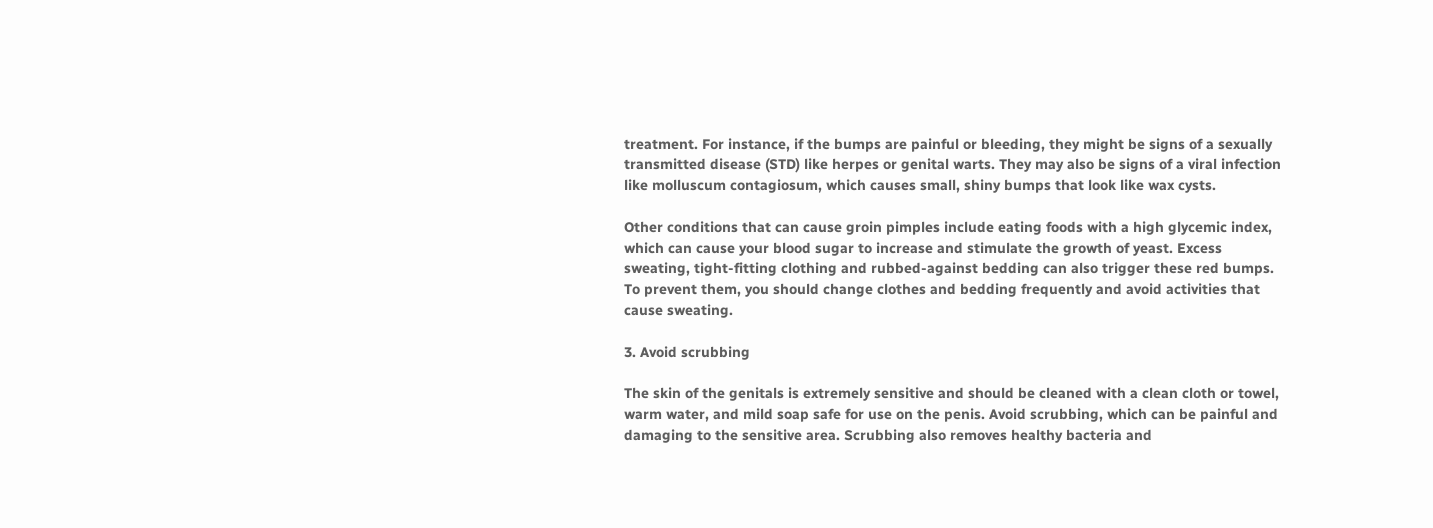treatment. For instance, if the bumps are painful or bleeding, they might be signs of a sexually transmitted disease (STD) like herpes or genital warts. They may also be signs of a viral infection like molluscum contagiosum, which causes small, shiny bumps that look like wax cysts.

Other conditions that can cause groin pimples include eating foods with a high glycemic index, which can cause your blood sugar to increase and stimulate the growth of yeast. Excess sweating, tight-fitting clothing and rubbed-against bedding can also trigger these red bumps. To prevent them, you should change clothes and bedding frequently and avoid activities that cause sweating.

3. Avoid scrubbing

The skin of the genitals is extremely sensitive and should be cleaned with a clean cloth or towel, warm water, and mild soap safe for use on the penis. Avoid scrubbing, which can be painful and damaging to the sensitive area. Scrubbing also removes healthy bacteria and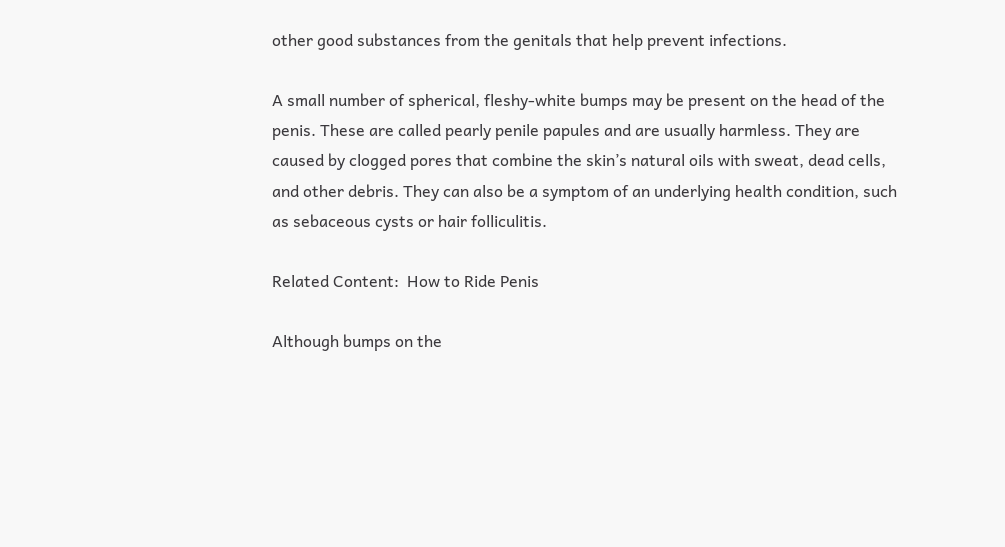other good substances from the genitals that help prevent infections.

A small number of spherical, fleshy-white bumps may be present on the head of the penis. These are called pearly penile papules and are usually harmless. They are caused by clogged pores that combine the skin’s natural oils with sweat, dead cells, and other debris. They can also be a symptom of an underlying health condition, such as sebaceous cysts or hair folliculitis.

Related Content:  How to Ride Penis

Although bumps on the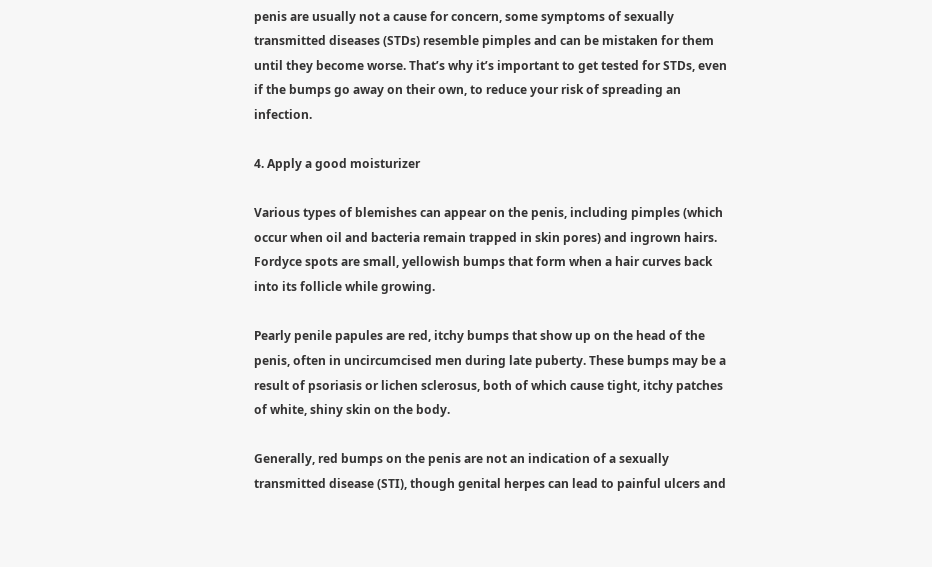penis are usually not a cause for concern, some symptoms of sexually transmitted diseases (STDs) resemble pimples and can be mistaken for them until they become worse. That’s why it’s important to get tested for STDs, even if the bumps go away on their own, to reduce your risk of spreading an infection.

4. Apply a good moisturizer

Various types of blemishes can appear on the penis, including pimples (which occur when oil and bacteria remain trapped in skin pores) and ingrown hairs. Fordyce spots are small, yellowish bumps that form when a hair curves back into its follicle while growing.

Pearly penile papules are red, itchy bumps that show up on the head of the penis, often in uncircumcised men during late puberty. These bumps may be a result of psoriasis or lichen sclerosus, both of which cause tight, itchy patches of white, shiny skin on the body.

Generally, red bumps on the penis are not an indication of a sexually transmitted disease (STI), though genital herpes can lead to painful ulcers and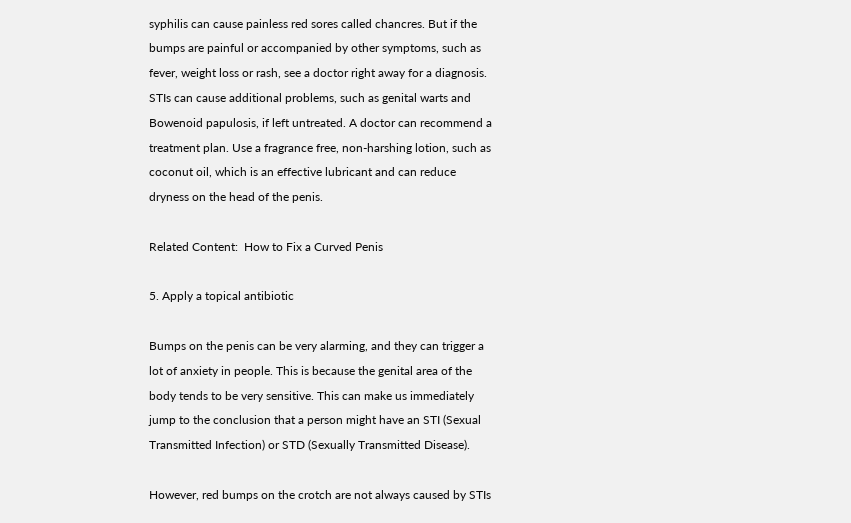syphilis can cause painless red sores called chancres. But if the bumps are painful or accompanied by other symptoms, such as fever, weight loss or rash, see a doctor right away for a diagnosis. STIs can cause additional problems, such as genital warts and Bowenoid papulosis, if left untreated. A doctor can recommend a treatment plan. Use a fragrance free, non-harshing lotion, such as coconut oil, which is an effective lubricant and can reduce dryness on the head of the penis.

Related Content:  How to Fix a Curved Penis

5. Apply a topical antibiotic

Bumps on the penis can be very alarming, and they can trigger a lot of anxiety in people. This is because the genital area of the body tends to be very sensitive. This can make us immediately jump to the conclusion that a person might have an STI (Sexual Transmitted Infection) or STD (Sexually Transmitted Disease).

However, red bumps on the crotch are not always caused by STIs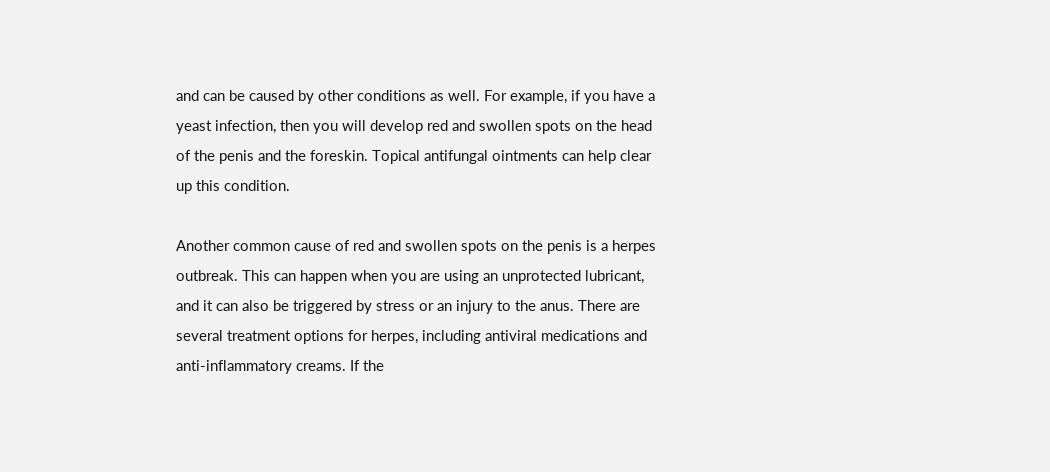and can be caused by other conditions as well. For example, if you have a yeast infection, then you will develop red and swollen spots on the head of the penis and the foreskin. Topical antifungal ointments can help clear up this condition.

Another common cause of red and swollen spots on the penis is a herpes outbreak. This can happen when you are using an unprotected lubricant, and it can also be triggered by stress or an injury to the anus. There are several treatment options for herpes, including antiviral medications and anti-inflammatory creams. If the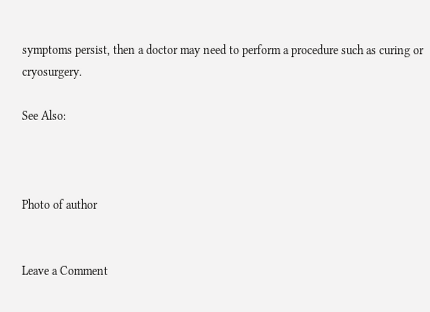symptoms persist, then a doctor may need to perform a procedure such as curing or cryosurgery.

See Also:



Photo of author


Leave a Comment